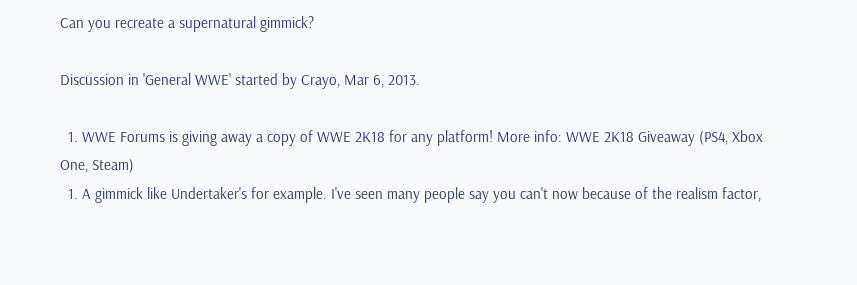Can you recreate a supernatural gimmick?

Discussion in 'General WWE' started by Crayo, Mar 6, 2013.

  1. WWE Forums is giving away a copy of WWE 2K18 for any platform! More info: WWE 2K18 Giveaway (PS4, Xbox One, Steam)
  1. A gimmick like Undertaker's for example. I've seen many people say you can't now because of the realism factor,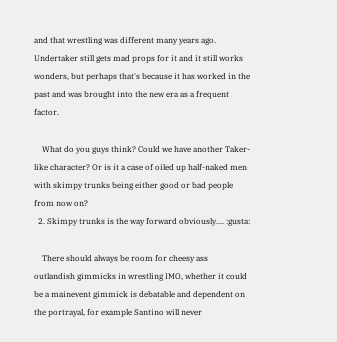and that wrestling was different many years ago. Undertaker still gets mad props for it and it still works wonders, but perhaps that's because it has worked in the past and was brought into the new era as a frequent factor.

    What do you guys think? Could we have another Taker-like character? Or is it a case of oiled up half-naked men with skimpy trunks being either good or bad people from now on?
  2. Skimpy trunks is the way forward obviously.... :gusta:

    There should always be room for cheesy ass outlandish gimmicks in wrestling IMO, whether it could be a mainevent gimmick is debatable and dependent on the portrayal, for example Santino will never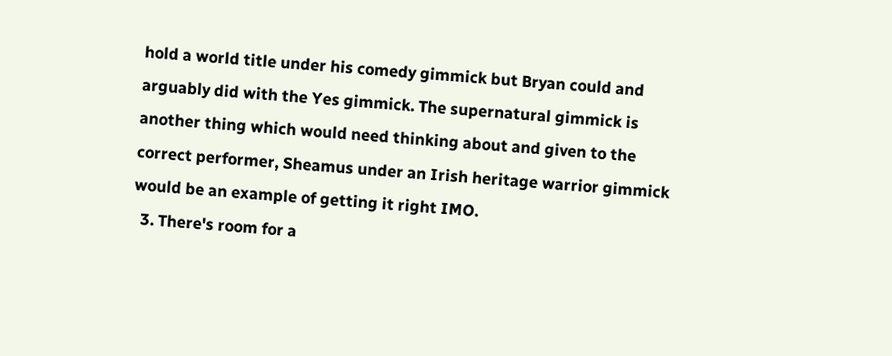hold a world title under his comedy gimmick but Bryan could and arguably did with the Yes gimmick. The supernatural gimmick is another thing which would need thinking about and given to the correct performer, Sheamus under an Irish heritage warrior gimmick would be an example of getting it right IMO.
  3. There's room for a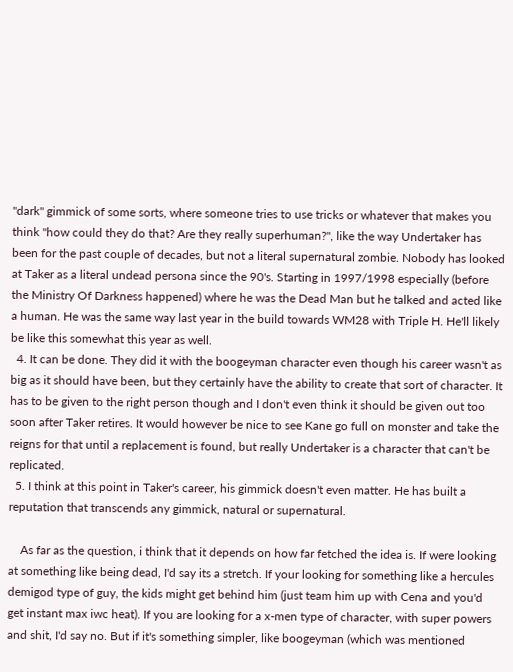"dark" gimmick of some sorts, where someone tries to use tricks or whatever that makes you think "how could they do that? Are they really superhuman?", like the way Undertaker has been for the past couple of decades, but not a literal supernatural zombie. Nobody has looked at Taker as a literal undead persona since the 90's. Starting in 1997/1998 especially (before the Ministry Of Darkness happened) where he was the Dead Man but he talked and acted like a human. He was the same way last year in the build towards WM28 with Triple H. He'll likely be like this somewhat this year as well.
  4. It can be done. They did it with the boogeyman character even though his career wasn't as big as it should have been, but they certainly have the ability to create that sort of character. It has to be given to the right person though and I don't even think it should be given out too soon after Taker retires. It would however be nice to see Kane go full on monster and take the reigns for that until a replacement is found, but really Undertaker is a character that can't be replicated.
  5. I think at this point in Taker's career, his gimmick doesn't even matter. He has built a reputation that transcends any gimmick, natural or supernatural.

    As far as the question, i think that it depends on how far fetched the idea is. If were looking at something like being dead, I'd say its a stretch. If your looking for something like a hercules demigod type of guy, the kids might get behind him (just team him up with Cena and you'd get instant max iwc heat). If you are looking for a x-men type of character, with super powers and shit, I'd say no. But if it's something simpler, like boogeyman (which was mentioned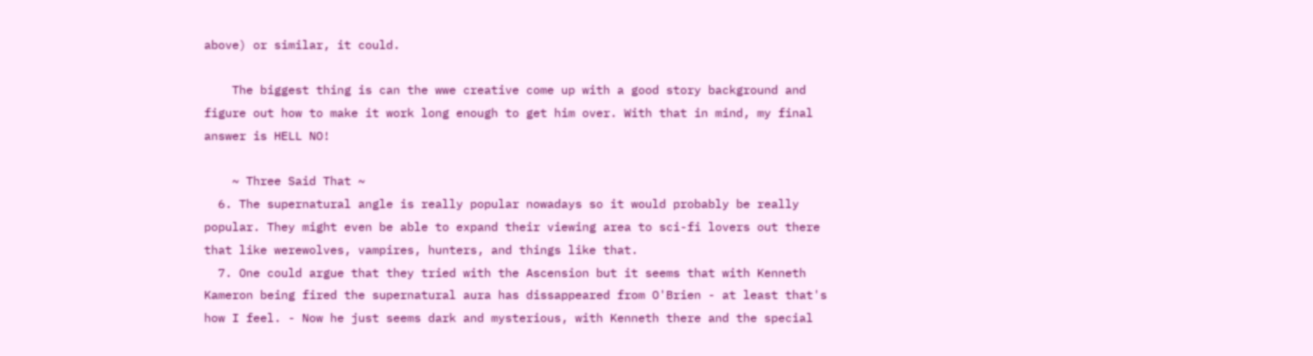above) or similar, it could.

    The biggest thing is can the wwe creative come up with a good story background and figure out how to make it work long enough to get him over. With that in mind, my final answer is HELL NO!

    ~ Three Said That ~
  6. The supernatural angle is really popular nowadays so it would probably be really popular. They might even be able to expand their viewing area to sci-fi lovers out there that like werewolves, vampires, hunters, and things like that.
  7. One could argue that they tried with the Ascension but it seems that with Kenneth Kameron being fired the supernatural aura has dissappeared from O'Brien - at least that's how I feel. - Now he just seems dark and mysterious, with Kenneth there and the special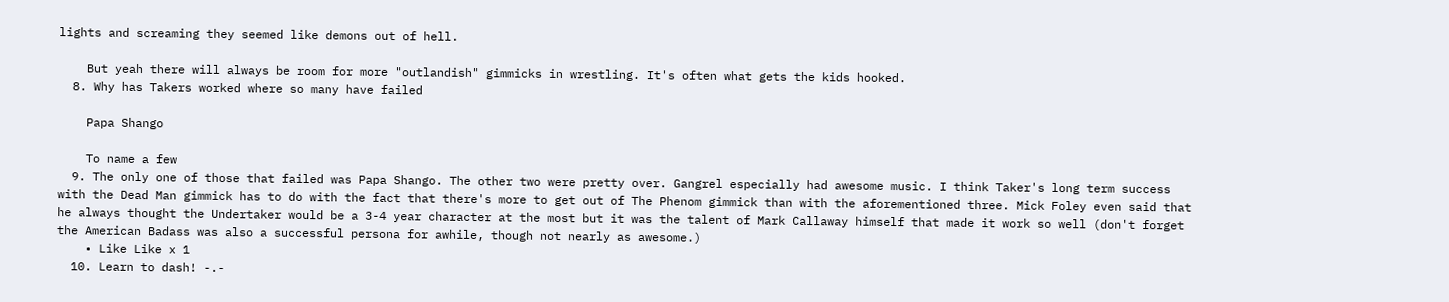lights and screaming they seemed like demons out of hell.

    But yeah there will always be room for more "outlandish" gimmicks in wrestling. It's often what gets the kids hooked.
  8. Why has Takers worked where so many have failed

    Papa Shango

    To name a few
  9. The only one of those that failed was Papa Shango. The other two were pretty over. Gangrel especially had awesome music. I think Taker's long term success with the Dead Man gimmick has to do with the fact that there's more to get out of The Phenom gimmick than with the aforementioned three. Mick Foley even said that he always thought the Undertaker would be a 3-4 year character at the most but it was the talent of Mark Callaway himself that made it work so well (don't forget the American Badass was also a successful persona for awhile, though not nearly as awesome.)
    • Like Like x 1
  10. Learn to dash! -.-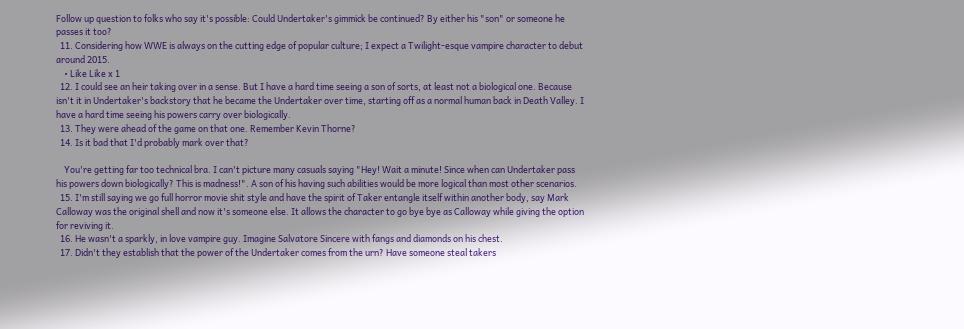Follow up question to folks who say it's possible: Could Undertaker's gimmick be continued? By either his "son" or someone he passes it too?
  11. Considering how WWE is always on the cutting edge of popular culture; I expect a Twilight-esque vampire character to debut around 2015.
    • Like Like x 1
  12. I could see an heir taking over in a sense. But I have a hard time seeing a son of sorts, at least not a biological one. Because isn't it in Undertaker's backstory that he became the Undertaker over time, starting off as a normal human back in Death Valley. I have a hard time seeing his powers carry over biologically.
  13. They were ahead of the game on that one. Remember Kevin Thorne?
  14. Is it bad that I'd probably mark over that?

    You're getting far too technical bra. I can't picture many casuals saying "Hey! Wait a minute! Since when can Undertaker pass his powers down biologically? This is madness!". A son of his having such abilities would be more logical than most other scenarios.
  15. I'm still saying we go full horror movie shit style and have the spirit of Taker entangle itself within another body, say Mark Calloway was the original shell and now it's someone else. It allows the character to go bye bye as Calloway while giving the option for reviving it.
  16. He wasn't a sparkly, in love vampire guy. Imagine Salvatore Sincere with fangs and diamonds on his chest.
  17. Didn't they establish that the power of the Undertaker comes from the urn? Have someone steal takers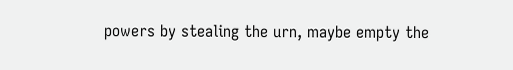powers by stealing the urn, maybe empty the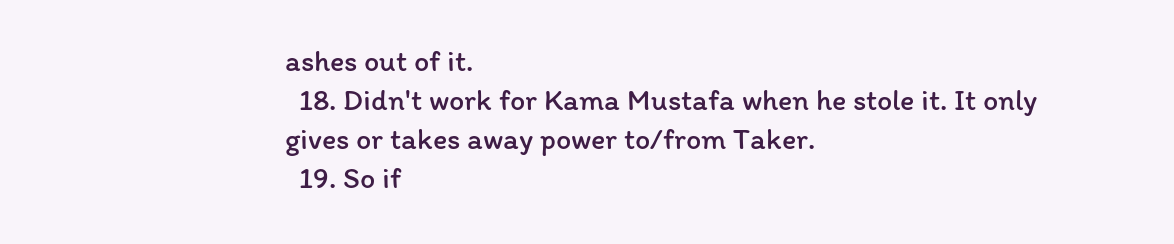ashes out of it.
  18. Didn't work for Kama Mustafa when he stole it. It only gives or takes away power to/from Taker.
  19. So if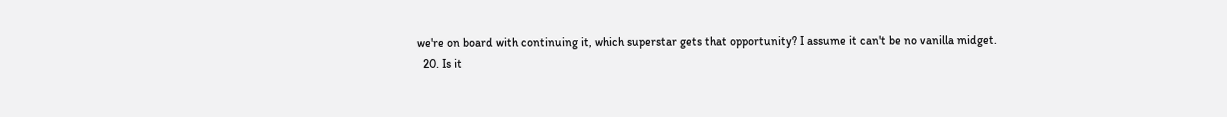we're on board with continuing it, which superstar gets that opportunity? I assume it can't be no vanilla midget.
  20. Is it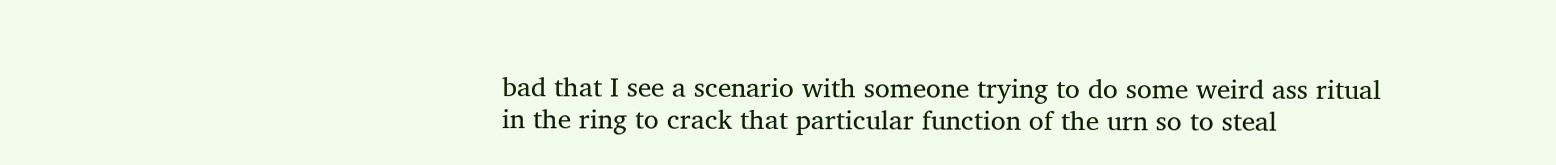bad that I see a scenario with someone trying to do some weird ass ritual in the ring to crack that particular function of the urn so to steal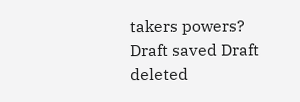takers powers?
Draft saved Draft deleted